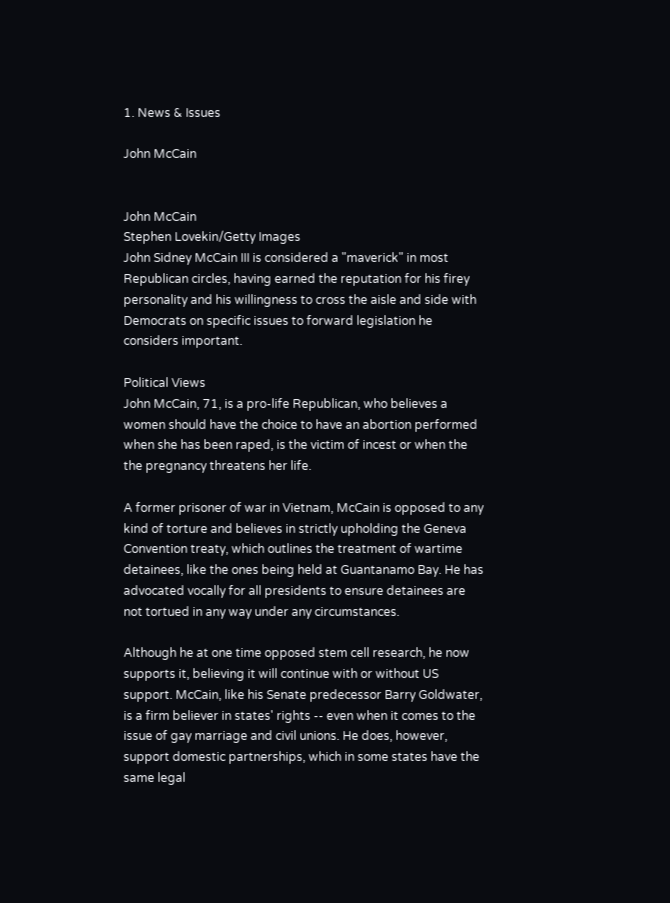1. News & Issues

John McCain


John McCain
Stephen Lovekin/Getty Images
John Sidney McCain III is considered a "maverick" in most Republican circles, having earned the reputation for his firey personality and his willingness to cross the aisle and side with Democrats on specific issues to forward legislation he considers important.

Political Views
John McCain, 71, is a pro-life Republican, who believes a women should have the choice to have an abortion performed when she has been raped, is the victim of incest or when the the pregnancy threatens her life.

A former prisoner of war in Vietnam, McCain is opposed to any kind of torture and believes in strictly upholding the Geneva Convention treaty, which outlines the treatment of wartime detainees, like the ones being held at Guantanamo Bay. He has advocated vocally for all presidents to ensure detainees are not tortued in any way under any circumstances.

Although he at one time opposed stem cell research, he now supports it, believing it will continue with or without US support. McCain, like his Senate predecessor Barry Goldwater, is a firm believer in states' rights -- even when it comes to the issue of gay marriage and civil unions. He does, however, support domestic partnerships, which in some states have the same legal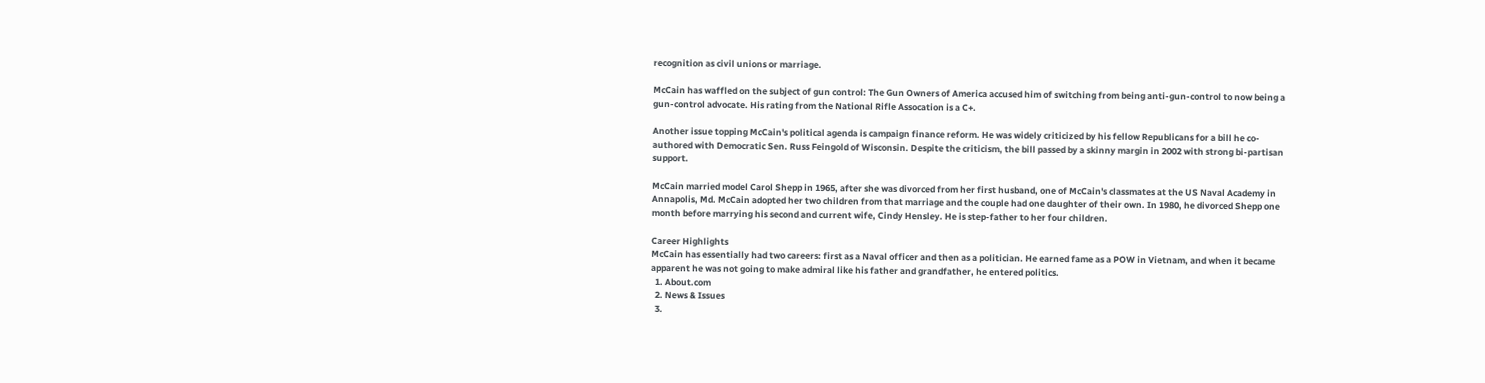recognition as civil unions or marriage.

McCain has waffled on the subject of gun control: The Gun Owners of America accused him of switching from being anti-gun-control to now being a gun-control advocate. His rating from the National Rifle Assocation is a C+.

Another issue topping McCain's political agenda is campaign finance reform. He was widely criticized by his fellow Republicans for a bill he co-authored with Democratic Sen. Russ Feingold of Wisconsin. Despite the criticism, the bill passed by a skinny margin in 2002 with strong bi-partisan support.

McCain married model Carol Shepp in 1965, after she was divorced from her first husband, one of McCain's classmates at the US Naval Academy in Annapolis, Md. McCain adopted her two children from that marriage and the couple had one daughter of their own. In 1980, he divorced Shepp one month before marrying his second and current wife, Cindy Hensley. He is step-father to her four children.

Career Highlights
McCain has essentially had two careers: first as a Naval officer and then as a politician. He earned fame as a POW in Vietnam, and when it became apparent he was not going to make admiral like his father and grandfather, he entered politics.
  1. About.com
  2. News & Issues
  3.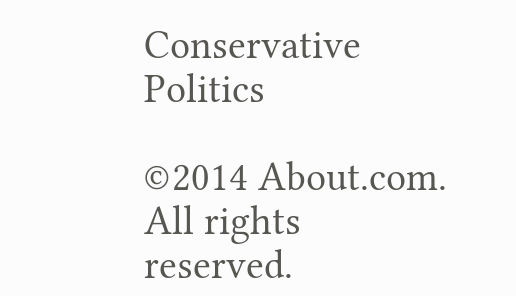Conservative Politics

©2014 About.com. All rights reserved.